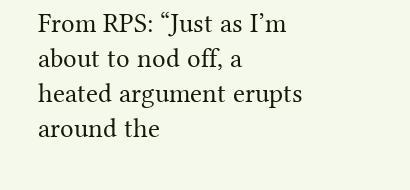From RPS: “Just as I’m about to nod off, a heated argument erupts around the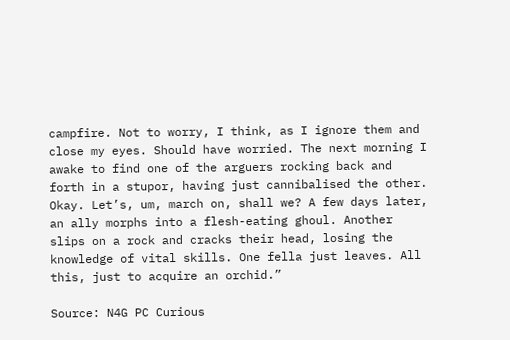campfire. Not to worry, I think, as I ignore them and close my eyes. Should have worried. The next morning I awake to find one of the arguers rocking back and forth in a stupor, having just cannibalised the other. Okay. Let’s, um, march on, shall we? A few days later, an ally morphs into a flesh-eating ghoul. Another slips on a rock and cracks their head, losing the knowledge of vital skills. One fella just leaves. All this, just to acquire an orchid.”

Source: N4G PC Curious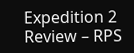Expedition 2 Review – RPS